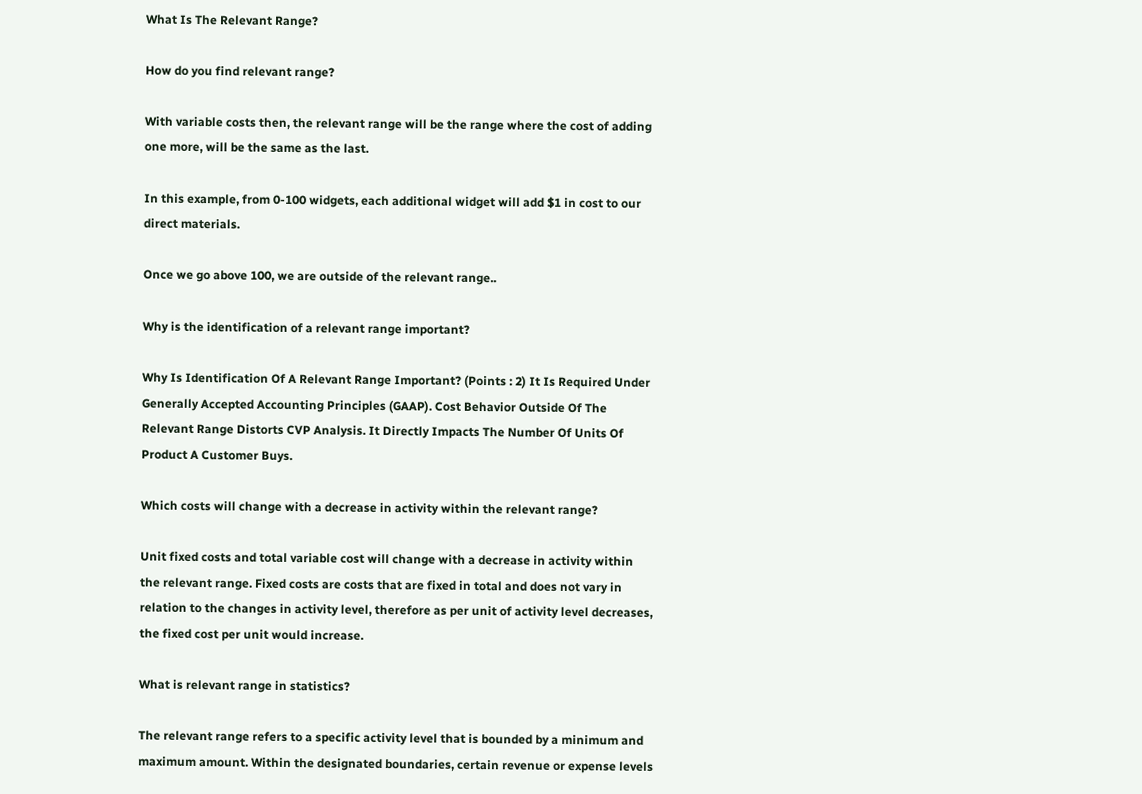What Is The Relevant Range?

How do you find relevant range?

With variable costs then, the relevant range will be the range where the cost of adding one more, will be the same as the last.

In this example, from 0-100 widgets, each additional widget will add $1 in cost to our direct materials.

Once we go above 100, we are outside of the relevant range..

Why is the identification of a relevant range important?

Why Is Identification Of A Relevant Range Important? (Points : 2) It Is Required Under Generally Accepted Accounting Principles (GAAP). Cost Behavior Outside Of The Relevant Range Distorts CVP Analysis. It Directly Impacts The Number Of Units Of Product A Customer Buys.

Which costs will change with a decrease in activity within the relevant range?

Unit fixed costs and total variable cost will change with a decrease in activity within the relevant range. Fixed costs are costs that are fixed in total and does not vary in relation to the changes in activity level, therefore as per unit of activity level decreases, the fixed cost per unit would increase.

What is relevant range in statistics?

The relevant range refers to a specific activity level that is bounded by a minimum and maximum amount. Within the designated boundaries, certain revenue or expense levels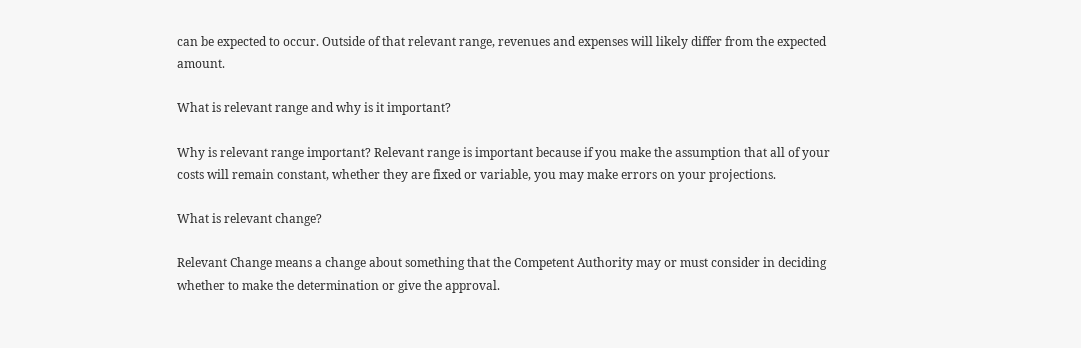can be expected to occur. Outside of that relevant range, revenues and expenses will likely differ from the expected amount.

What is relevant range and why is it important?

Why is relevant range important? Relevant range is important because if you make the assumption that all of your costs will remain constant, whether they are fixed or variable, you may make errors on your projections.

What is relevant change?

Relevant Change means a change about something that the Competent Authority may or must consider in deciding whether to make the determination or give the approval.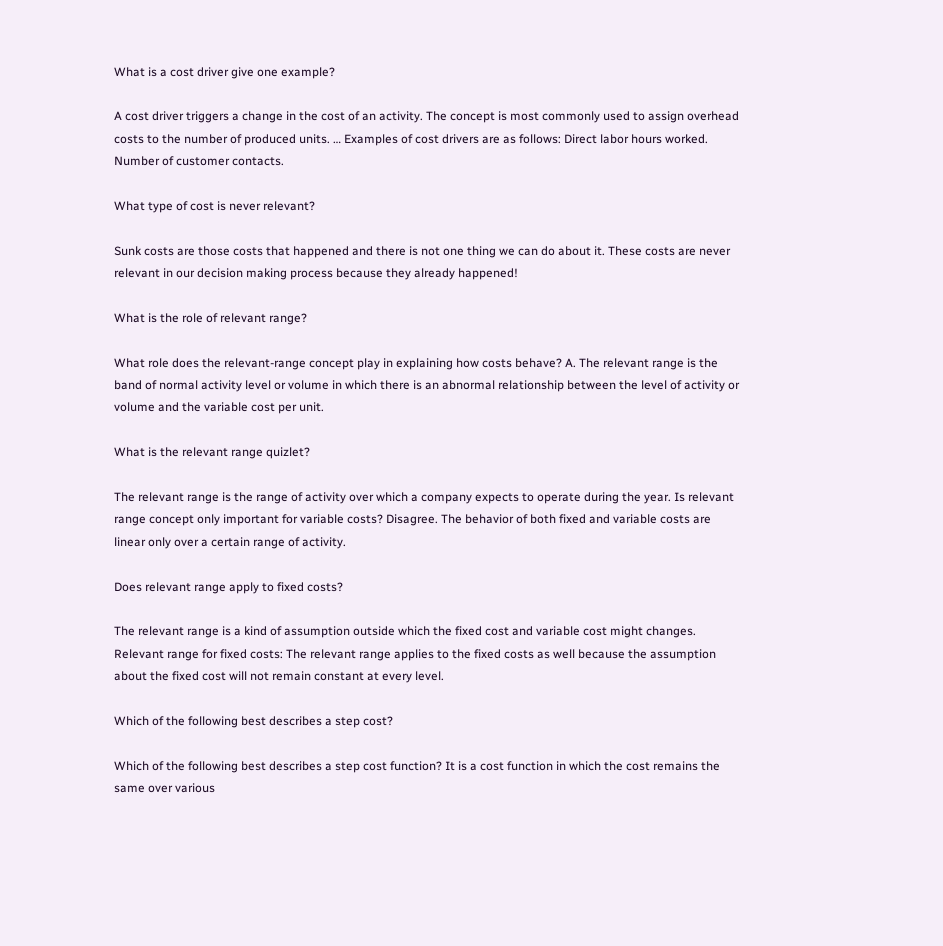What is a cost driver give one example?

A cost driver triggers a change in the cost of an activity. The concept is most commonly used to assign overhead costs to the number of produced units. … Examples of cost drivers are as follows: Direct labor hours worked. Number of customer contacts.

What type of cost is never relevant?

Sunk costs are those costs that happened and there is not one thing we can do about it. These costs are never relevant in our decision making process because they already happened!

What is the role of relevant range?

What role does the relevant-range concept play in explaining how costs behave? A. The relevant range is the band of normal activity level or volume in which there is an abnormal relationship between the level of activity or volume and the variable cost per unit.

What is the relevant range quizlet?

The relevant range is the range of activity over which a company expects to operate during the year. Is relevant range concept only important for variable costs? Disagree. The behavior of both fixed and variable costs are linear only over a certain range of activity.

Does relevant range apply to fixed costs?

The relevant range is a kind of assumption outside which the fixed cost and variable cost might changes. Relevant range for fixed costs: The relevant range applies to the fixed costs as well because the assumption about the fixed cost will not remain constant at every level.

Which of the following best describes a step cost?

Which of the following best describes a step cost function? It is a cost function in which the cost remains the same over various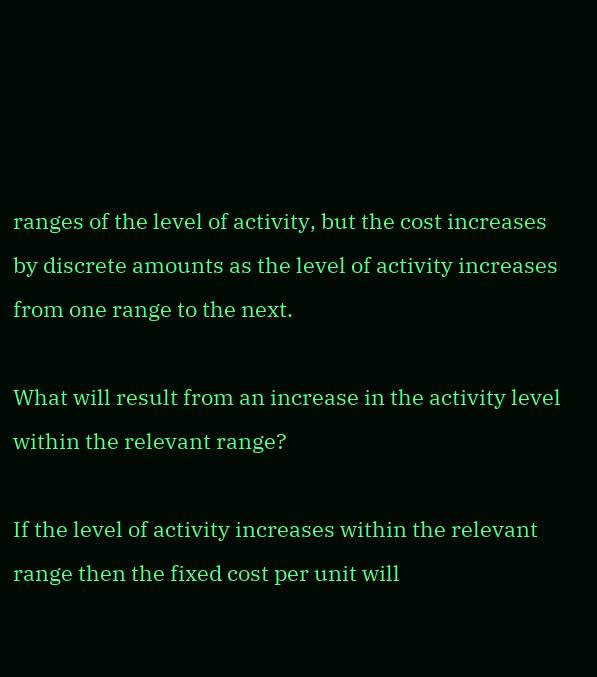ranges of the level of activity, but the cost increases by discrete amounts as the level of activity increases from one range to the next.

What will result from an increase in the activity level within the relevant range?

If the level of activity increases within the relevant range then the fixed cost per unit will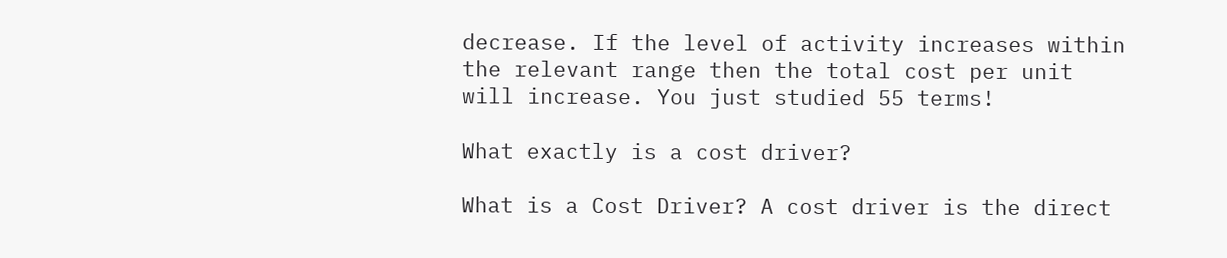decrease. If the level of activity increases within the relevant range then the total cost per unit will increase. You just studied 55 terms!

What exactly is a cost driver?

What is a Cost Driver? A cost driver is the direct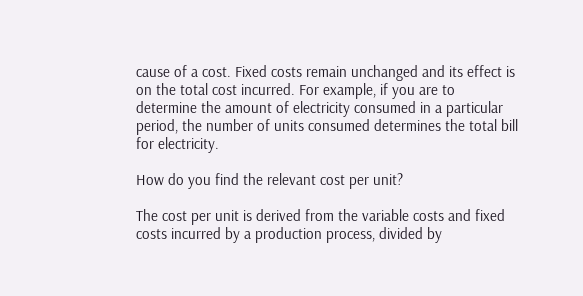cause of a cost. Fixed costs remain unchanged and its effect is on the total cost incurred. For example, if you are to determine the amount of electricity consumed in a particular period, the number of units consumed determines the total bill for electricity.

How do you find the relevant cost per unit?

The cost per unit is derived from the variable costs and fixed costs incurred by a production process, divided by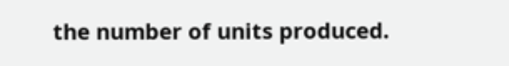the number of units produced.